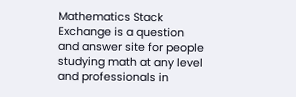Mathematics Stack Exchange is a question and answer site for people studying math at any level and professionals in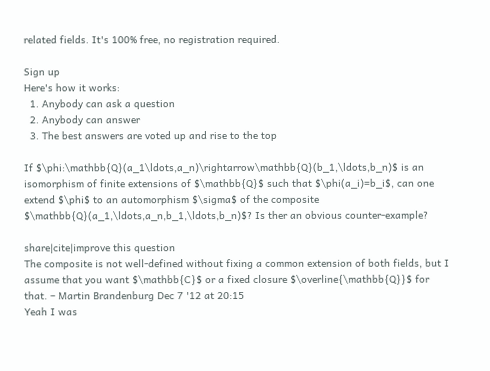related fields. It's 100% free, no registration required.

Sign up
Here's how it works:
  1. Anybody can ask a question
  2. Anybody can answer
  3. The best answers are voted up and rise to the top

If $\phi:\mathbb{Q}(a_1\ldots,a_n)\rightarrow\mathbb{Q}(b_1,\ldots,b_n)$ is an isomorphism of finite extensions of $\mathbb{Q}$ such that $\phi(a_i)=b_i$, can one extend $\phi$ to an automorphism $\sigma$ of the composite $\mathbb{Q}(a_1,\ldots,a_n,b_1,\ldots,b_n)$? Is ther an obvious counter-example?

share|cite|improve this question
The composite is not well-defined without fixing a common extension of both fields, but I assume that you want $\mathbb{C}$ or a fixed closure $\overline{\mathbb{Q}}$ for that. – Martin Brandenburg Dec 7 '12 at 20:15
Yeah I was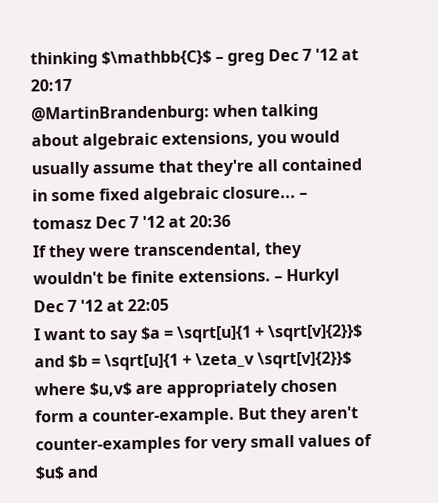thinking $\mathbb{C}$ – greg Dec 7 '12 at 20:17
@MartinBrandenburg: when talking about algebraic extensions, you would usually assume that they're all contained in some fixed algebraic closure... – tomasz Dec 7 '12 at 20:36
If they were transcendental, they wouldn't be finite extensions. – Hurkyl Dec 7 '12 at 22:05
I want to say $a = \sqrt[u]{1 + \sqrt[v]{2}}$ and $b = \sqrt[u]{1 + \zeta_v \sqrt[v]{2}}$ where $u,v$ are appropriately chosen form a counter-example. But they aren't counter-examples for very small values of $u$ and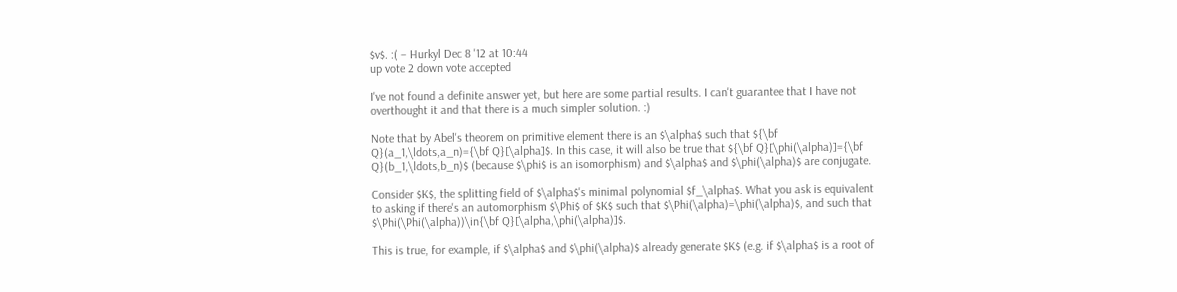$v$. :( – Hurkyl Dec 8 '12 at 10:44
up vote 2 down vote accepted

I've not found a definite answer yet, but here are some partial results. I can't guarantee that I have not overthought it and that there is a much simpler solution. :)

Note that by Abel's theorem on primitive element there is an $\alpha$ such that ${\bf Q}(a_1,\ldots,a_n)={\bf Q}[\alpha]$. In this case, it will also be true that ${\bf Q}[\phi(\alpha)]={\bf Q}(b_1,\ldots,b_n)$ (because $\phi$ is an isomorphism) and $\alpha$ and $\phi(\alpha)$ are conjugate.

Consider $K$, the splitting field of $\alpha$'s minimal polynomial $f_\alpha$. What you ask is equivalent to asking if there's an automorphism $\Phi$ of $K$ such that $\Phi(\alpha)=\phi(\alpha)$, and such that $\Phi(\Phi(\alpha))\in{\bf Q}[\alpha,\phi(\alpha)]$.

This is true, for example, if $\alpha$ and $\phi(\alpha)$ already generate $K$ (e.g. if $\alpha$ is a root of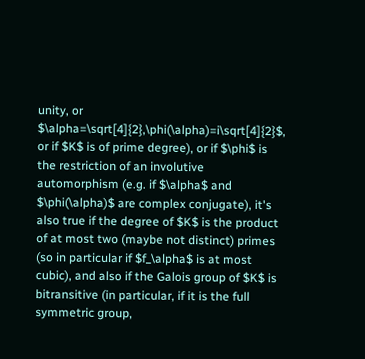unity, or $\alpha=\sqrt[4]{2},\phi(\alpha)=i\sqrt[4]{2}$, or if $K$ is of prime degree), or if $\phi$ is the restriction of an involutive automorphism (e.g. if $\alpha$ and $\phi(\alpha)$ are complex conjugate), it's also true if the degree of $K$ is the product of at most two (maybe not distinct) primes (so in particular if $f_\alpha$ is at most cubic), and also if the Galois group of $K$ is bitransitive (in particular, if it is the full symmetric group,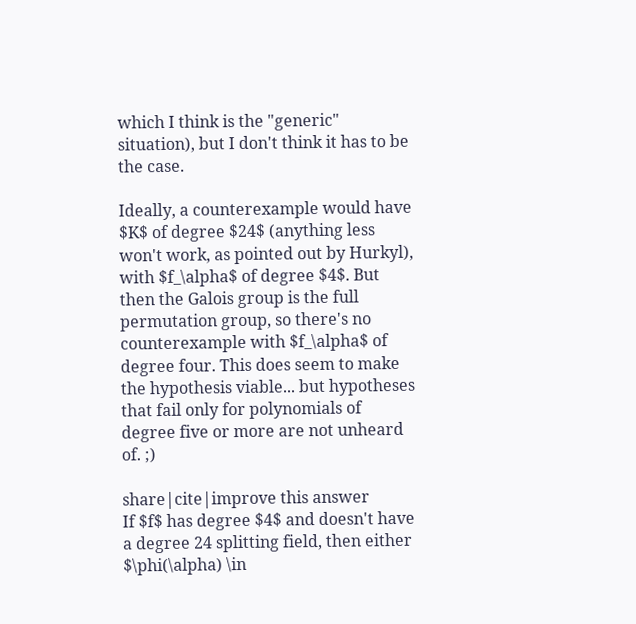which I think is the "generic" situation), but I don't think it has to be the case.

Ideally, a counterexample would have $K$ of degree $24$ (anything less won't work, as pointed out by Hurkyl), with $f_\alpha$ of degree $4$. But then the Galois group is the full permutation group, so there's no counterexample with $f_\alpha$ of degree four. This does seem to make the hypothesis viable... but hypotheses that fail only for polynomials of degree five or more are not unheard of. ;)

share|cite|improve this answer
If $f$ has degree $4$ and doesn't have a degree 24 splitting field, then either $\phi(\alpha) \in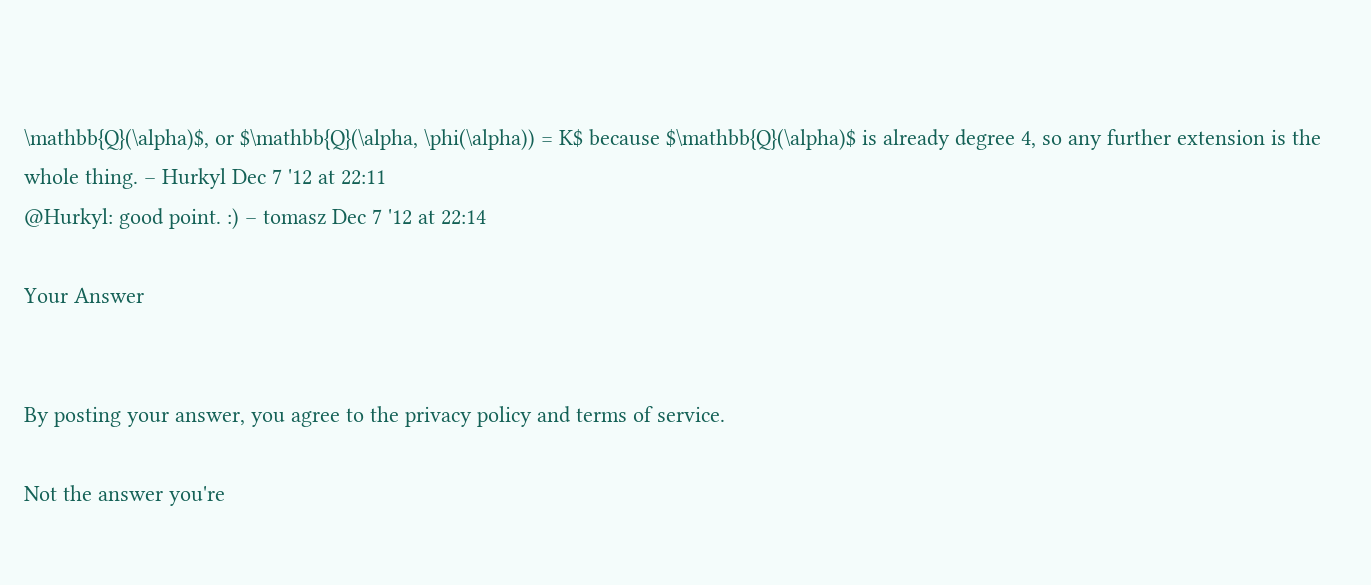\mathbb{Q}(\alpha)$, or $\mathbb{Q}(\alpha, \phi(\alpha)) = K$ because $\mathbb{Q}(\alpha)$ is already degree 4, so any further extension is the whole thing. – Hurkyl Dec 7 '12 at 22:11
@Hurkyl: good point. :) – tomasz Dec 7 '12 at 22:14

Your Answer


By posting your answer, you agree to the privacy policy and terms of service.

Not the answer you're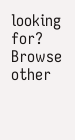looking for? Browse other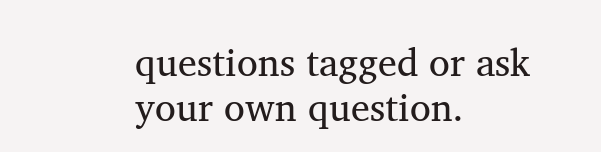questions tagged or ask your own question.